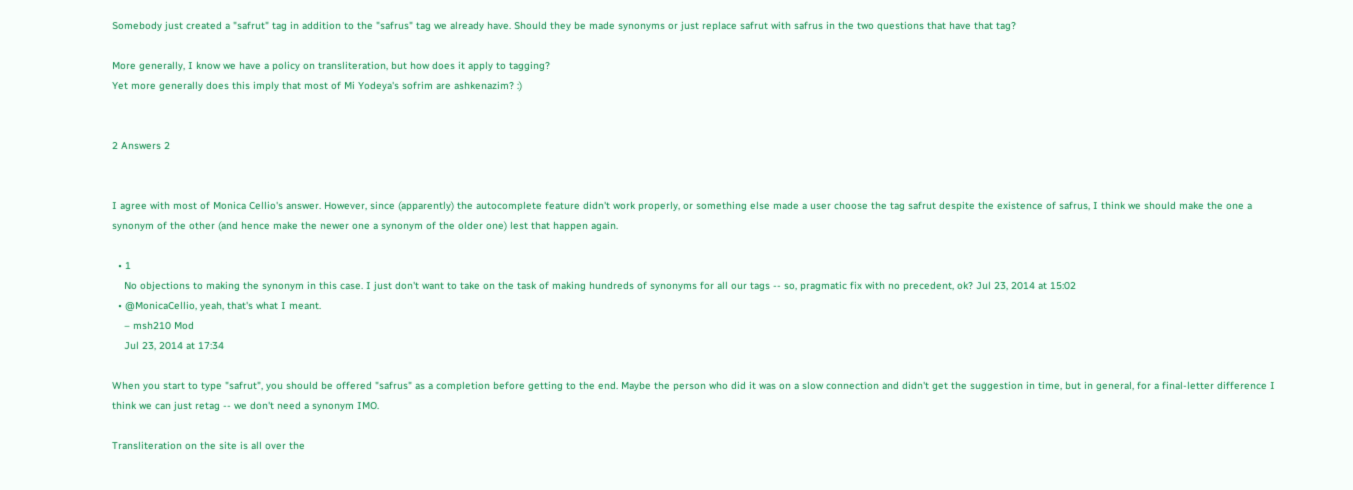Somebody just created a "safrut" tag in addition to the "safrus" tag we already have. Should they be made synonyms or just replace safrut with safrus in the two questions that have that tag?

More generally, I know we have a policy on transliteration, but how does it apply to tagging?
Yet more generally does this imply that most of Mi Yodeya's sofrim are ashkenazim? :)


2 Answers 2


I agree with most of Monica Cellio's answer. However, since (apparently) the autocomplete feature didn't work properly, or something else made a user choose the tag safrut despite the existence of safrus, I think we should make the one a synonym of the other (and hence make the newer one a synonym of the older one) lest that happen again.

  • 1
    No objections to making the synonym in this case. I just don't want to take on the task of making hundreds of synonyms for all our tags -- so, pragmatic fix with no precedent, ok? Jul 23, 2014 at 15:02
  • @MonicaCellio, yeah, that's what I meant.
    – msh210 Mod
    Jul 23, 2014 at 17:34

When you start to type "safrut", you should be offered "safrus" as a completion before getting to the end. Maybe the person who did it was on a slow connection and didn't get the suggestion in time, but in general, for a final-letter difference I think we can just retag -- we don't need a synonym IMO.

Transliteration on the site is all over the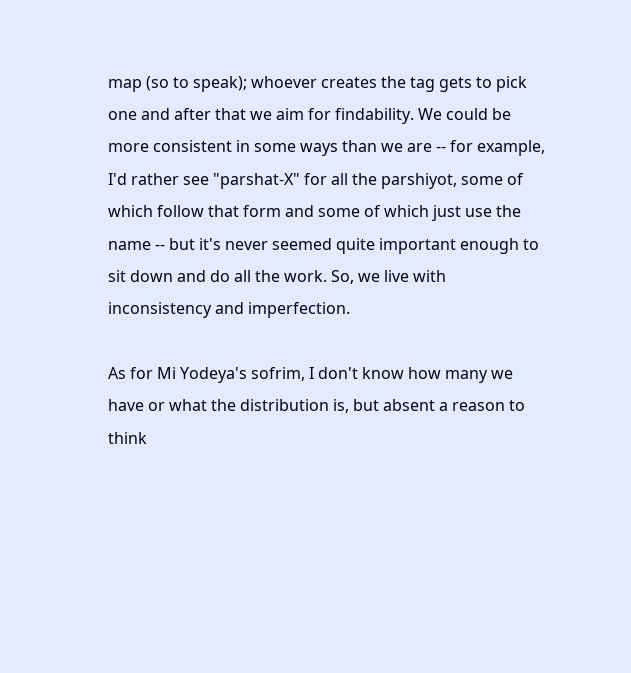map (so to speak); whoever creates the tag gets to pick one and after that we aim for findability. We could be more consistent in some ways than we are -- for example, I'd rather see "parshat-X" for all the parshiyot, some of which follow that form and some of which just use the name -- but it's never seemed quite important enough to sit down and do all the work. So, we live with inconsistency and imperfection.

As for Mi Yodeya's sofrim, I don't know how many we have or what the distribution is, but absent a reason to think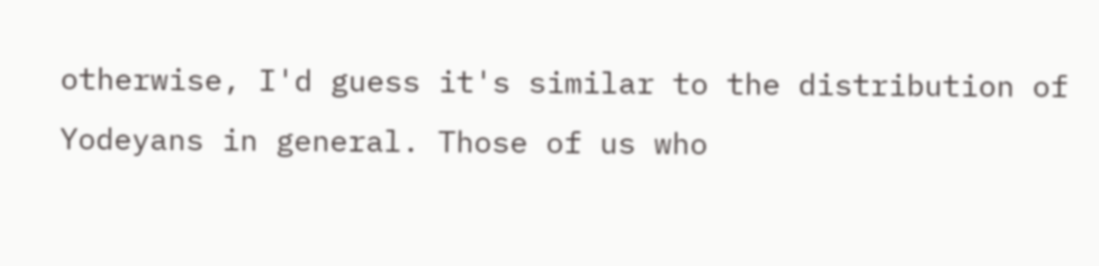otherwise, I'd guess it's similar to the distribution of Yodeyans in general. Those of us who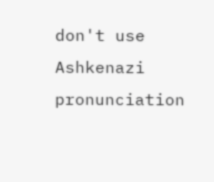don't use Ashkenazi pronunciation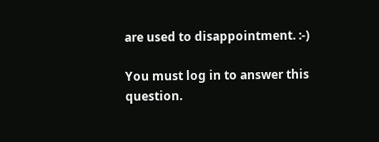are used to disappointment. :-)

You must log in to answer this question.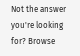Not the answer you're looking for? Browse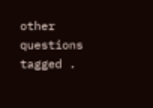other questions tagged .